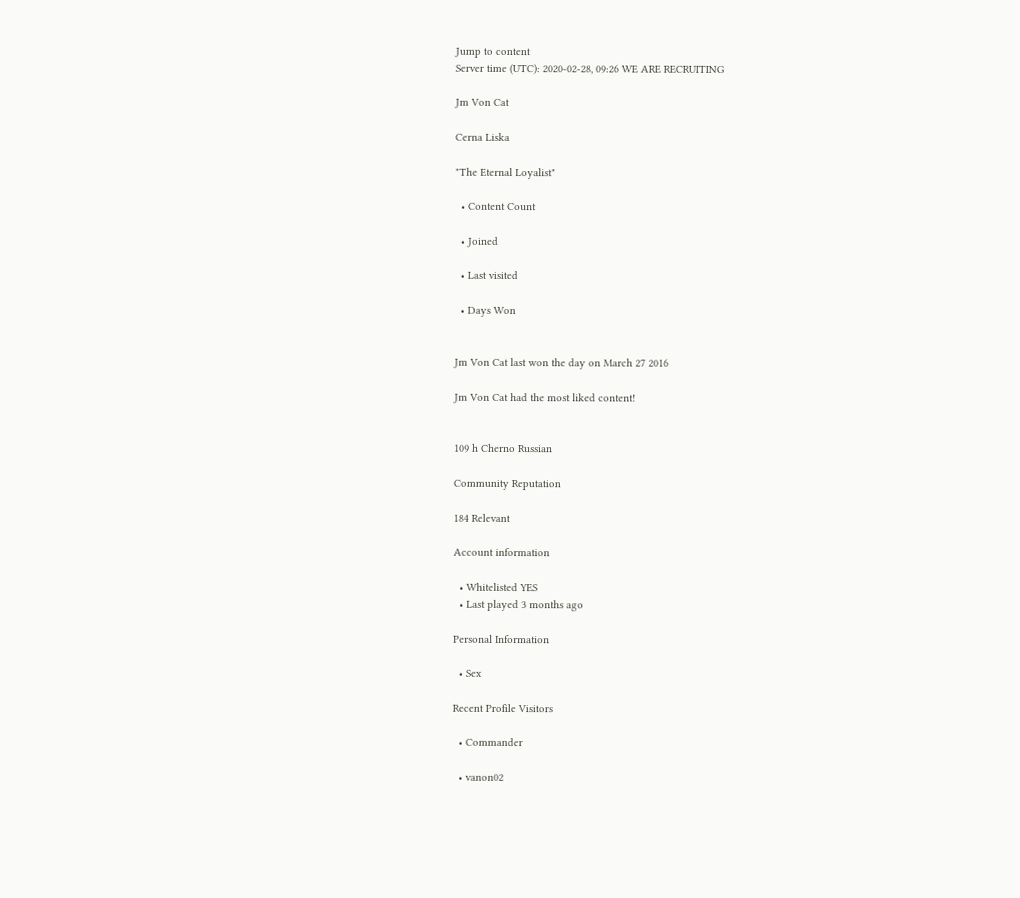Jump to content
Server time (UTC): 2020-02-28, 09:26 WE ARE RECRUITING

Jm Von Cat

Cerna Liska

"The Eternal Loyalist"

  • Content Count

  • Joined

  • Last visited

  • Days Won


Jm Von Cat last won the day on March 27 2016

Jm Von Cat had the most liked content!


109 h Cherno Russian

Community Reputation

184 Relevant

Account information

  • Whitelisted YES
  • Last played 3 months ago

Personal Information

  • Sex

Recent Profile Visitors

  • Commander

  • vanon02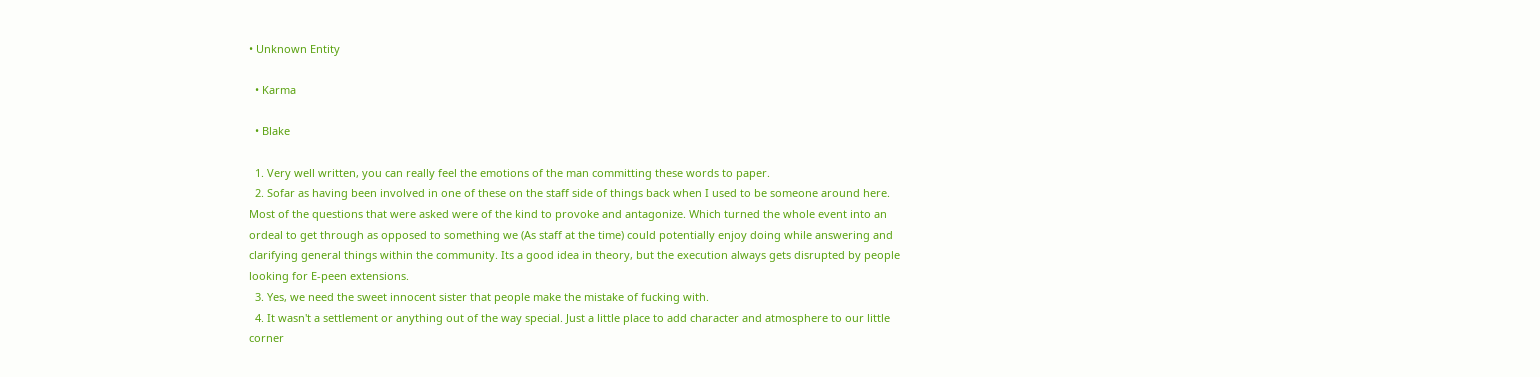• Unknown Entity

  • Karma

  • Blake

  1. Very well written, you can really feel the emotions of the man committing these words to paper.
  2. Sofar as having been involved in one of these on the staff side of things back when I used to be someone around here. Most of the questions that were asked were of the kind to provoke and antagonize. Which turned the whole event into an ordeal to get through as opposed to something we (As staff at the time) could potentially enjoy doing while answering and clarifying general things within the community. Its a good idea in theory, but the execution always gets disrupted by people looking for E-peen extensions.
  3. Yes, we need the sweet innocent sister that people make the mistake of fucking with.
  4. It wasn't a settlement or anything out of the way special. Just a little place to add character and atmosphere to our little corner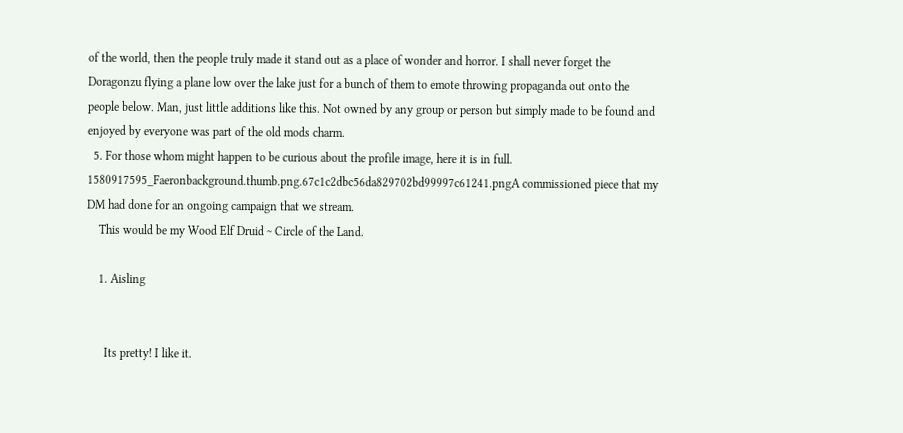of the world, then the people truly made it stand out as a place of wonder and horror. I shall never forget the Doragonzu flying a plane low over the lake just for a bunch of them to emote throwing propaganda out onto the people below. Man, just little additions like this. Not owned by any group or person but simply made to be found and enjoyed by everyone was part of the old mods charm.
  5. For those whom might happen to be curious about the profile image, here it is in full. 1580917595_Faeronbackground.thumb.png.67c1c2dbc56da829702bd99997c61241.pngA commissioned piece that my DM had done for an ongoing campaign that we stream.
    This would be my Wood Elf Druid ~ Circle of the Land.

    1. Aisling


      Its pretty! I like it.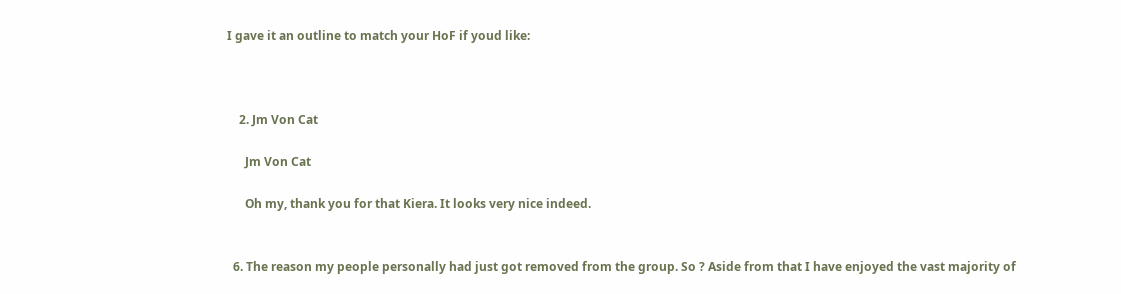I gave it an outline to match your HoF if youd like:



    2. Jm Von Cat

      Jm Von Cat

      Oh my, thank you for that Kiera. It looks very nice indeed.


  6. The reason my people personally had just got removed from the group. So ? Aside from that I have enjoyed the vast majority of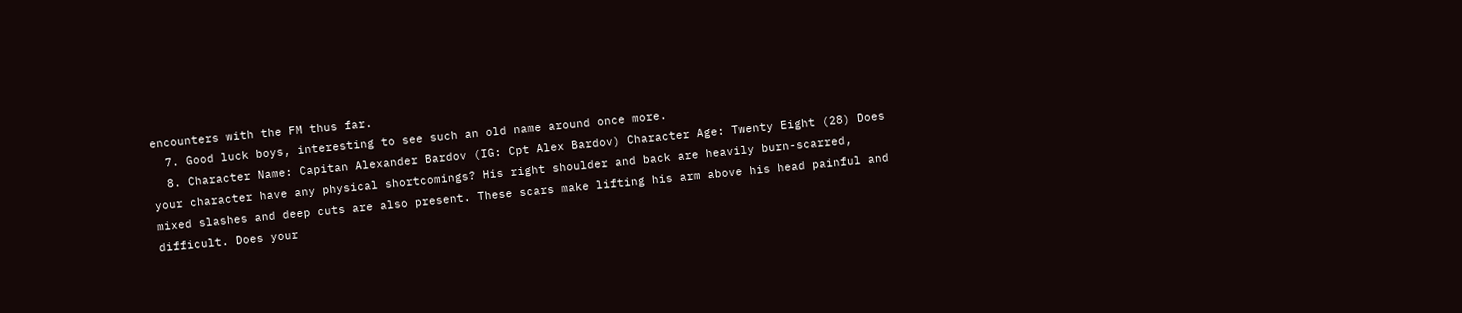encounters with the FM thus far.
  7. Good luck boys, interesting to see such an old name around once more.
  8. Character Name: Capitan Alexander Bardov (IG: Cpt Alex Bardov) Character Age: Twenty Eight (28) Does your character have any physical shortcomings? His right shoulder and back are heavily burn-scarred, mixed slashes and deep cuts are also present. These scars make lifting his arm above his head painful and difficult. Does your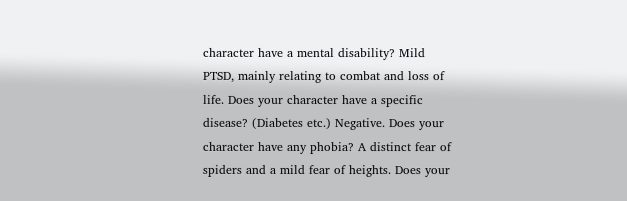character have a mental disability? Mild PTSD, mainly relating to combat and loss of life. Does your character have a specific disease? (Diabetes etc.) Negative. Does your character have any phobia? A distinct fear of spiders and a mild fear of heights. Does your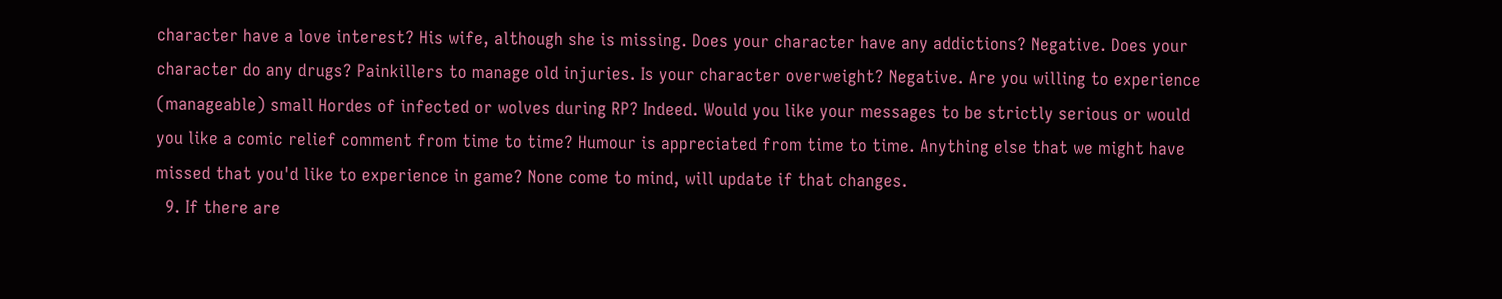character have a love interest? His wife, although she is missing. Does your character have any addictions? Negative. Does your character do any drugs? Painkillers to manage old injuries. Is your character overweight? Negative. Are you willing to experience (manageable) small Hordes of infected or wolves during RP? Indeed. Would you like your messages to be strictly serious or would you like a comic relief comment from time to time? Humour is appreciated from time to time. Anything else that we might have missed that you'd like to experience in game? None come to mind, will update if that changes.
  9. If there are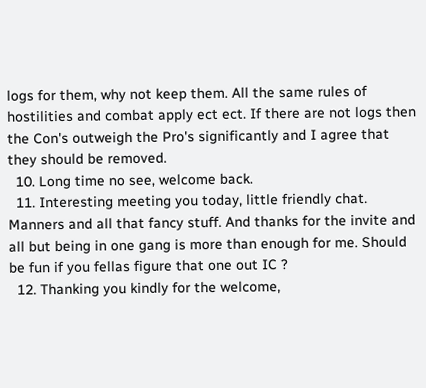logs for them, why not keep them. All the same rules of hostilities and combat apply ect ect. If there are not logs then the Con's outweigh the Pro's significantly and I agree that they should be removed.
  10. Long time no see, welcome back.
  11. Interesting meeting you today, little friendly chat. Manners and all that fancy stuff. And thanks for the invite and all but being in one gang is more than enough for me. Should be fun if you fellas figure that one out IC ?
  12. Thanking you kindly for the welcome,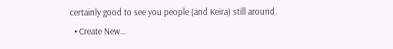certainly good to see you people (and Keira) still around.
  • Create New...